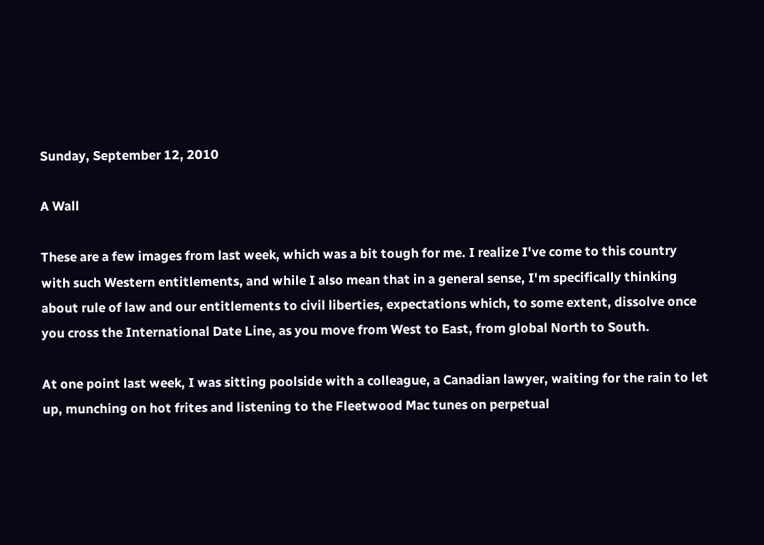Sunday, September 12, 2010

A Wall

These are a few images from last week, which was a bit tough for me. I realize I've come to this country with such Western entitlements, and while I also mean that in a general sense, I'm specifically thinking about rule of law and our entitlements to civil liberties, expectations which, to some extent, dissolve once you cross the International Date Line, as you move from West to East, from global North to South.

At one point last week, I was sitting poolside with a colleague, a Canadian lawyer, waiting for the rain to let up, munching on hot frites and listening to the Fleetwood Mac tunes on perpetual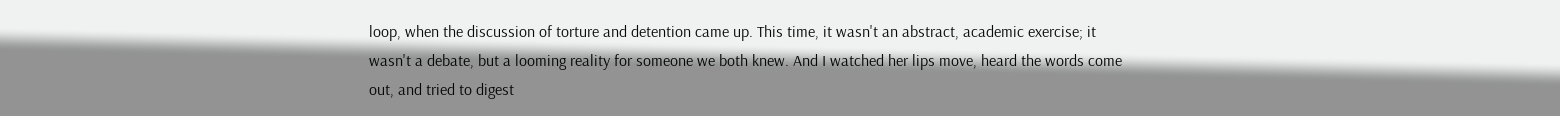loop, when the discussion of torture and detention came up. This time, it wasn't an abstract, academic exercise; it wasn't a debate, but a looming reality for someone we both knew. And I watched her lips move, heard the words come out, and tried to digest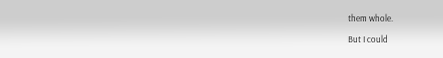them whole.

But I could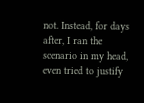not. Instead, for days after, I ran the scenario in my head, even tried to justify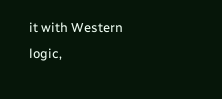it with Western logic,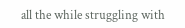all the while struggling with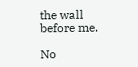the wall before me.

No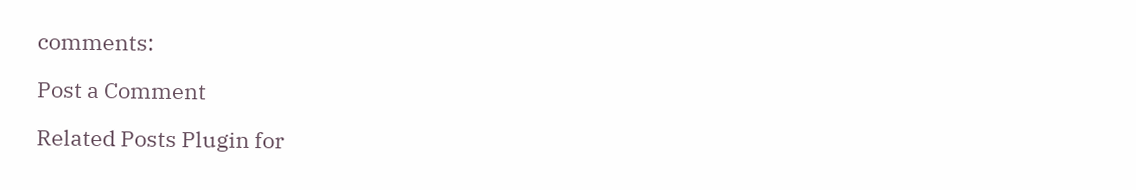comments:

Post a Comment

Related Posts Plugin for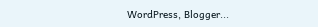WordPress, Blogger...